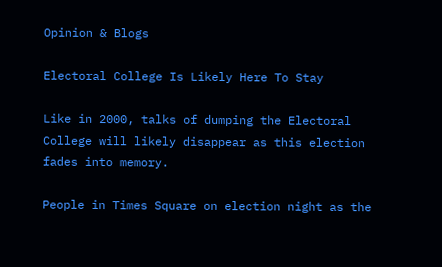Opinion & Blogs

Electoral College Is Likely Here To Stay

Like in 2000, talks of dumping the Electoral College will likely disappear as this election fades into memory.

People in Times Square on election night as the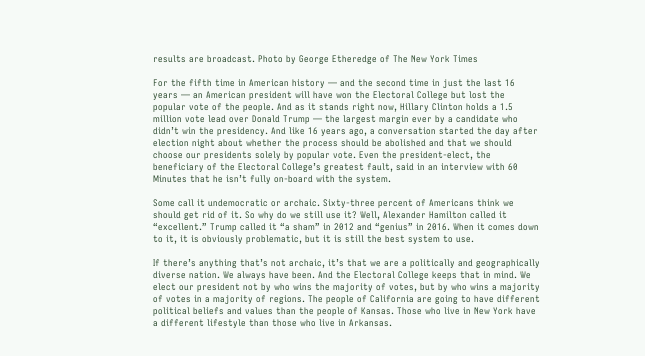results are broadcast. Photo by George Etheredge of The New York Times

For the fifth time in American history — and the second time in just the last 16 years — an American president will have won the Electoral College but lost the popular vote of the people. And as it stands right now, Hillary Clinton holds a 1.5 million vote lead over Donald Trump — the largest margin ever by a candidate who didn’t win the presidency. And like 16 years ago, a conversation started the day after election night about whether the process should be abolished and that we should choose our presidents solely by popular vote. Even the president-elect, the beneficiary of the Electoral College’s greatest fault, said in an interview with 60 Minutes that he isn’t fully on-board with the system.

Some call it undemocratic or archaic. Sixty-three percent of Americans think we should get rid of it. So why do we still use it? Well, Alexander Hamilton called it “excellent.” Trump called it “a sham” in 2012 and “genius” in 2016. When it comes down to it, it is obviously problematic, but it is still the best system to use.

If there’s anything that’s not archaic, it’s that we are a politically and geographically diverse nation. We always have been. And the Electoral College keeps that in mind. We elect our president not by who wins the majority of votes, but by who wins a majority of votes in a majority of regions. The people of California are going to have different political beliefs and values than the people of Kansas. Those who live in New York have a different lifestyle than those who live in Arkansas.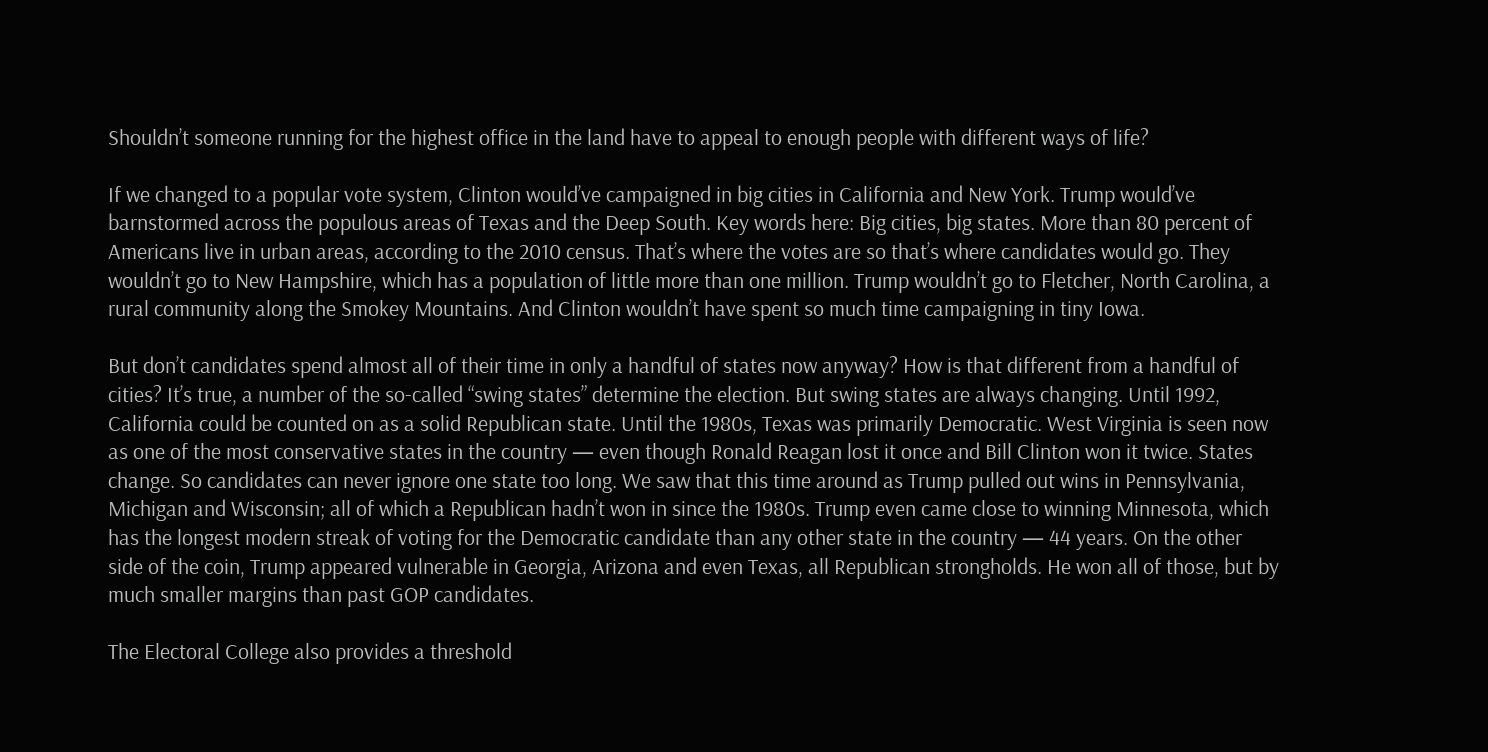Shouldn’t someone running for the highest office in the land have to appeal to enough people with different ways of life?

If we changed to a popular vote system, Clinton would’ve campaigned in big cities in California and New York. Trump would’ve barnstormed across the populous areas of Texas and the Deep South. Key words here: Big cities, big states. More than 80 percent of Americans live in urban areas, according to the 2010 census. That’s where the votes are so that’s where candidates would go. They wouldn’t go to New Hampshire, which has a population of little more than one million. Trump wouldn’t go to Fletcher, North Carolina, a rural community along the Smokey Mountains. And Clinton wouldn’t have spent so much time campaigning in tiny Iowa.

But don’t candidates spend almost all of their time in only a handful of states now anyway? How is that different from a handful of cities? It’s true, a number of the so-called “swing states” determine the election. But swing states are always changing. Until 1992, California could be counted on as a solid Republican state. Until the 1980s, Texas was primarily Democratic. West Virginia is seen now as one of the most conservative states in the country — even though Ronald Reagan lost it once and Bill Clinton won it twice. States change. So candidates can never ignore one state too long. We saw that this time around as Trump pulled out wins in Pennsylvania, Michigan and Wisconsin; all of which a Republican hadn’t won in since the 1980s. Trump even came close to winning Minnesota, which has the longest modern streak of voting for the Democratic candidate than any other state in the country — 44 years. On the other side of the coin, Trump appeared vulnerable in Georgia, Arizona and even Texas, all Republican strongholds. He won all of those, but by much smaller margins than past GOP candidates.

The Electoral College also provides a threshold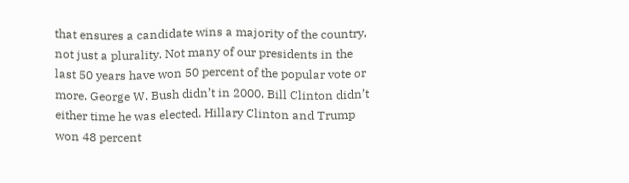that ensures a candidate wins a majority of the country, not just a plurality. Not many of our presidents in the last 50 years have won 50 percent of the popular vote or more. George W. Bush didn’t in 2000. Bill Clinton didn’t either time he was elected. Hillary Clinton and Trump won 48 percent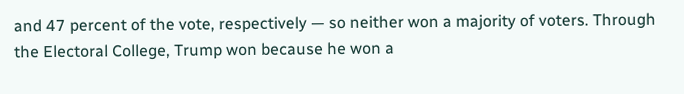and 47 percent of the vote, respectively — so neither won a majority of voters. Through the Electoral College, Trump won because he won a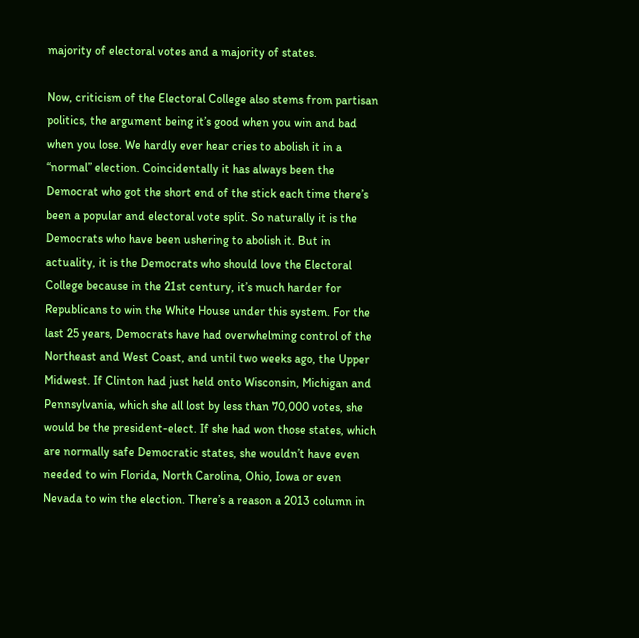majority of electoral votes and a majority of states.

Now, criticism of the Electoral College also stems from partisan politics, the argument being it’s good when you win and bad when you lose. We hardly ever hear cries to abolish it in a “normal” election. Coincidentally it has always been the Democrat who got the short end of the stick each time there’s been a popular and electoral vote split. So naturally it is the Democrats who have been ushering to abolish it. But in actuality, it is the Democrats who should love the Electoral College because in the 21st century, it’s much harder for Republicans to win the White House under this system. For the last 25 years, Democrats have had overwhelming control of the Northeast and West Coast, and until two weeks ago, the Upper Midwest. If Clinton had just held onto Wisconsin, Michigan and Pennsylvania, which she all lost by less than 70,000 votes, she would be the president-elect. If she had won those states, which are normally safe Democratic states, she wouldn’t have even needed to win Florida, North Carolina, Ohio, Iowa or even Nevada to win the election. There’s a reason a 2013 column in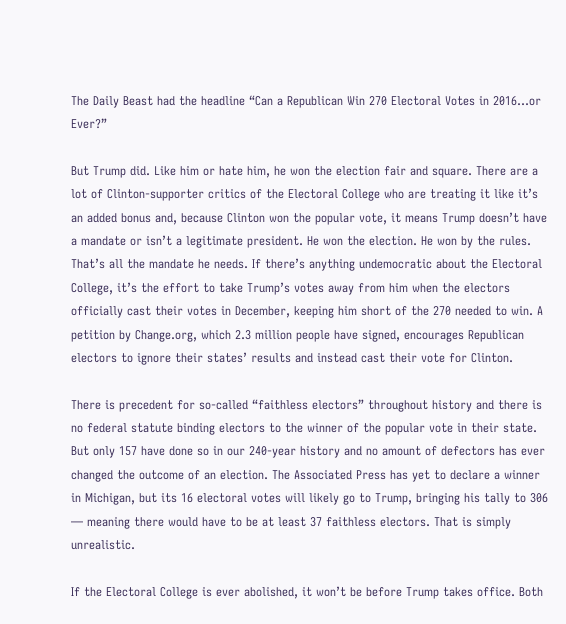The Daily Beast had the headline “Can a Republican Win 270 Electoral Votes in 2016…or Ever?”

But Trump did. Like him or hate him, he won the election fair and square. There are a lot of Clinton-supporter critics of the Electoral College who are treating it like it’s an added bonus and, because Clinton won the popular vote, it means Trump doesn’t have a mandate or isn’t a legitimate president. He won the election. He won by the rules. That’s all the mandate he needs. If there’s anything undemocratic about the Electoral College, it’s the effort to take Trump’s votes away from him when the electors officially cast their votes in December, keeping him short of the 270 needed to win. A petition by Change.org, which 2.3 million people have signed, encourages Republican electors to ignore their states’ results and instead cast their vote for Clinton.

There is precedent for so-called “faithless electors” throughout history and there is no federal statute binding electors to the winner of the popular vote in their state. But only 157 have done so in our 240-year history and no amount of defectors has ever changed the outcome of an election. The Associated Press has yet to declare a winner in Michigan, but its 16 electoral votes will likely go to Trump, bringing his tally to 306 — meaning there would have to be at least 37 faithless electors. That is simply unrealistic.

If the Electoral College is ever abolished, it won’t be before Trump takes office. Both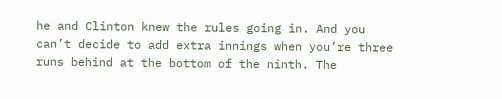he and Clinton knew the rules going in. And you can’t decide to add extra innings when you’re three runs behind at the bottom of the ninth. The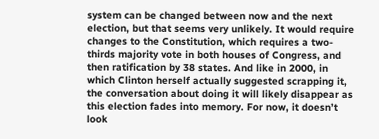system can be changed between now and the next election, but that seems very unlikely. It would require changes to the Constitution, which requires a two-thirds majority vote in both houses of Congress, and then ratification by 38 states. And like in 2000, in which Clinton herself actually suggested scrapping it, the conversation about doing it will likely disappear as this election fades into memory. For now, it doesn’t look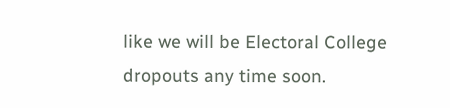like we will be Electoral College dropouts any time soon.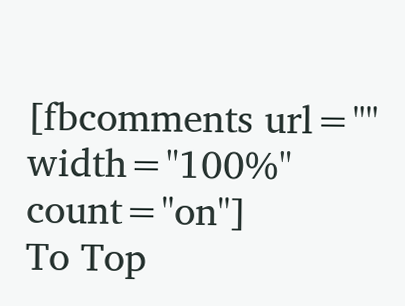[fbcomments url="" width="100%" count="on"]
To Top